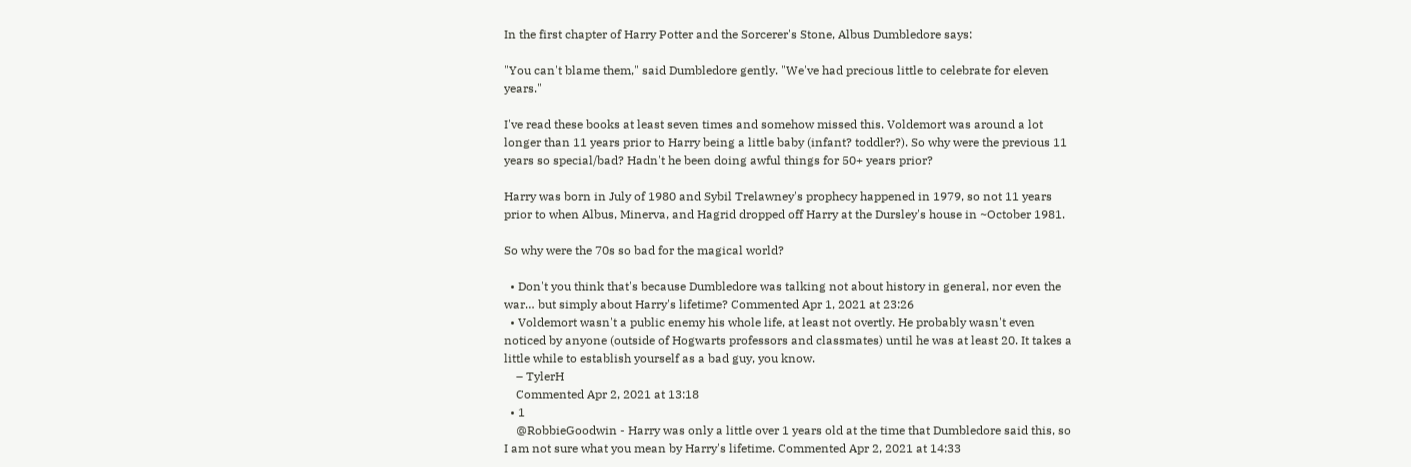In the first chapter of Harry Potter and the Sorcerer's Stone, Albus Dumbledore says:

"You can't blame them," said Dumbledore gently. "We've had precious little to celebrate for eleven years."

I've read these books at least seven times and somehow missed this. Voldemort was around a lot longer than 11 years prior to Harry being a little baby (infant? toddler?). So why were the previous 11 years so special/bad? Hadn't he been doing awful things for 50+ years prior?

Harry was born in July of 1980 and Sybil Trelawney's prophecy happened in 1979, so not 11 years prior to when Albus, Minerva, and Hagrid dropped off Harry at the Dursley's house in ~October 1981.

So why were the 70s so bad for the magical world?

  • Don't you think that's because Dumbledore was talking not about history in general, nor even the war… but simply about Harry's lifetime? Commented Apr 1, 2021 at 23:26
  • Voldemort wasn't a public enemy his whole life, at least not overtly. He probably wasn't even noticed by anyone (outside of Hogwarts professors and classmates) until he was at least 20. It takes a little while to establish yourself as a bad guy, you know.
    – TylerH
    Commented Apr 2, 2021 at 13:18
  • 1
    @RobbieGoodwin - Harry was only a little over 1 years old at the time that Dumbledore said this, so I am not sure what you mean by Harry's lifetime. Commented Apr 2, 2021 at 14:33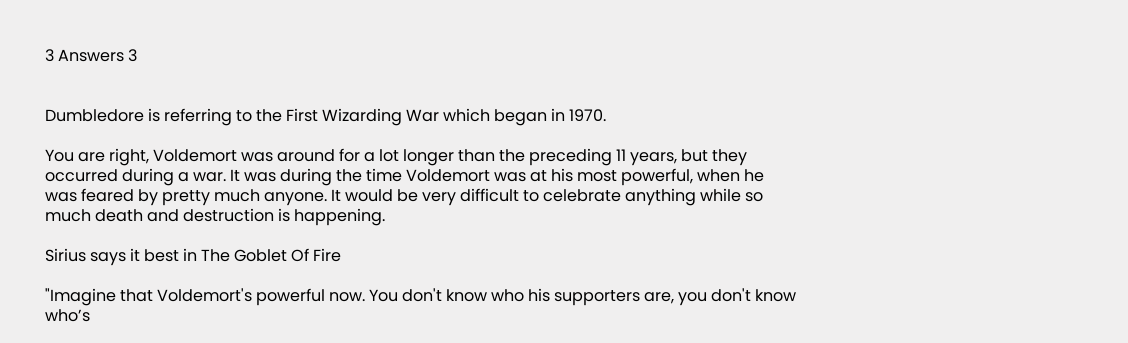3 Answers 3


Dumbledore is referring to the First Wizarding War which began in 1970.

You are right, Voldemort was around for a lot longer than the preceding 11 years, but they occurred during a war. It was during the time Voldemort was at his most powerful, when he was feared by pretty much anyone. It would be very difficult to celebrate anything while so much death and destruction is happening.

Sirius says it best in The Goblet Of Fire

"Imagine that Voldemort's powerful now. You don't know who his supporters are, you don't know who’s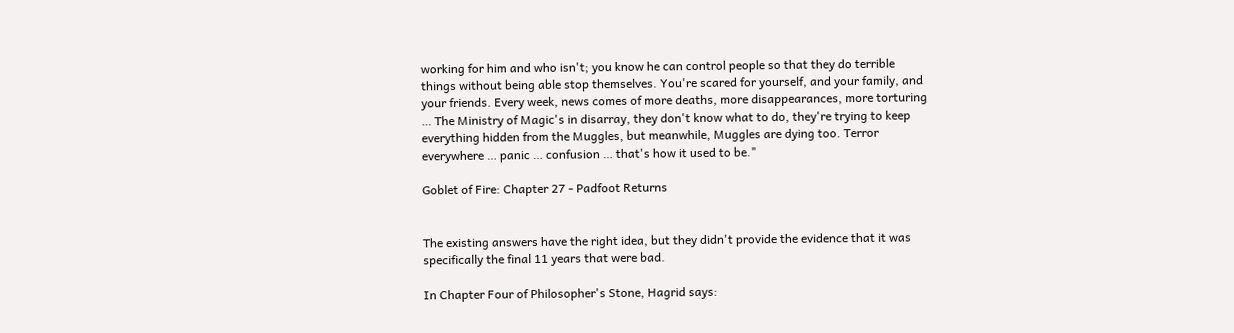working for him and who isn't; you know he can control people so that they do terrible things without being able stop themselves. You're scared for yourself, and your family, and your friends. Every week, news comes of more deaths, more disappearances, more torturing … The Ministry of Magic's in disarray, they don't know what to do, they're trying to keep everything hidden from the Muggles, but meanwhile, Muggles are dying too. Terror everywhere … panic … confusion … that's how it used to be."

Goblet of Fire: Chapter 27 - Padfoot Returns


The existing answers have the right idea, but they didn't provide the evidence that it was specifically the final 11 years that were bad.

In Chapter Four of Philosopher's Stone, Hagrid says: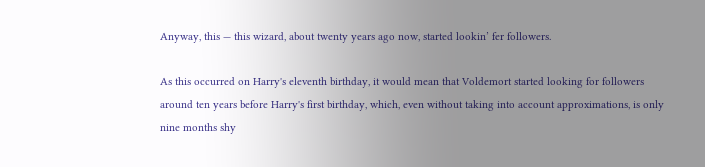Anyway, this — this wizard, about twenty years ago now, started lookin’ fer followers.

As this occurred on Harry's eleventh birthday, it would mean that Voldemort started looking for followers around ten years before Harry's first birthday, which, even without taking into account approximations, is only nine months shy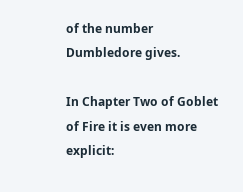of the number Dumbledore gives.

In Chapter Two of Goblet of Fire it is even more explicit: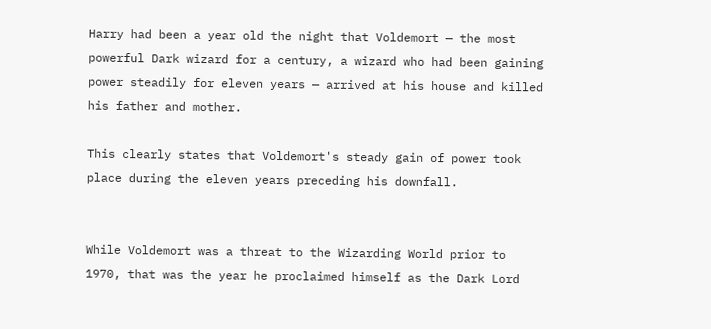Harry had been a year old the night that Voldemort — the most powerful Dark wizard for a century, a wizard who had been gaining power steadily for eleven years — arrived at his house and killed his father and mother.

This clearly states that Voldemort's steady gain of power took place during the eleven years preceding his downfall.


While Voldemort was a threat to the Wizarding World prior to 1970, that was the year he proclaimed himself as the Dark Lord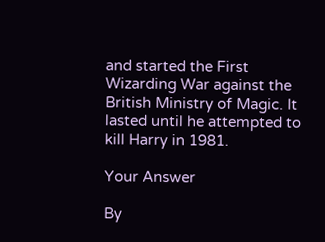and started the First Wizarding War against the British Ministry of Magic. It lasted until he attempted to kill Harry in 1981.

Your Answer

By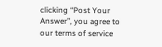clicking “Post Your Answer”, you agree to our terms of service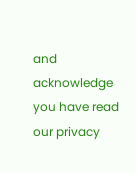and acknowledge you have read our privacy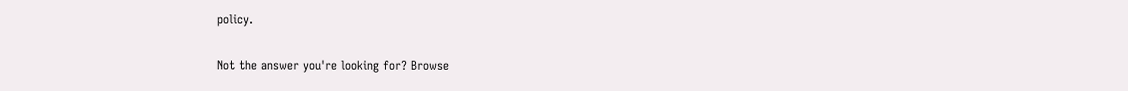policy.

Not the answer you're looking for? Browse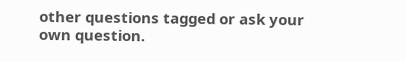other questions tagged or ask your own question.